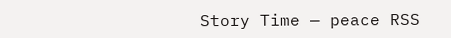Story Time — peace RSS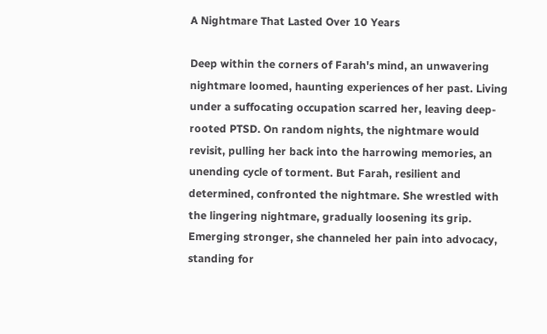A Nightmare That Lasted Over 10 Years

Deep within the corners of Farah's mind, an unwavering nightmare loomed, haunting experiences of her past. Living under a suffocating occupation scarred her, leaving deep-rooted PTSD. On random nights, the nightmare would revisit, pulling her back into the harrowing memories, an unending cycle of torment. But Farah, resilient and determined, confronted the nightmare. She wrestled with the lingering nightmare, gradually loosening its grip. Emerging stronger, she channeled her pain into advocacy, standing for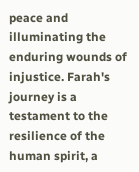peace and illuminating the enduring wounds of injustice. Farah's journey is a testament to the resilience of the human spirit, a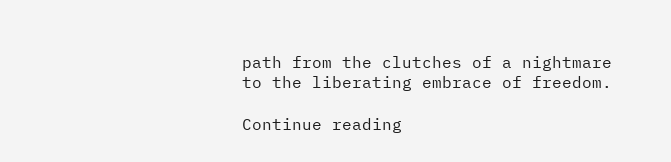path from the clutches of a nightmare to the liberating embrace of freedom.

Continue reading